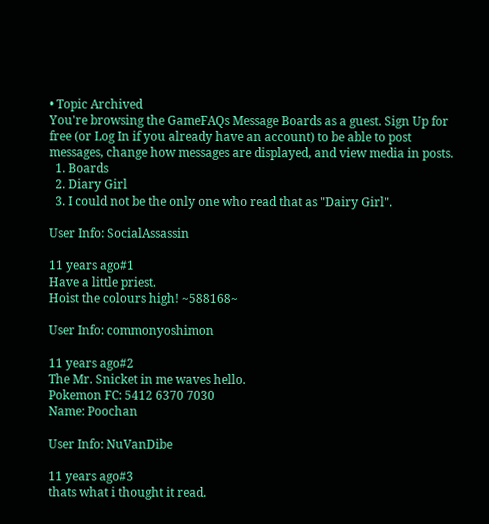• Topic Archived
You're browsing the GameFAQs Message Boards as a guest. Sign Up for free (or Log In if you already have an account) to be able to post messages, change how messages are displayed, and view media in posts.
  1. Boards
  2. Diary Girl
  3. I could not be the only one who read that as "Dairy Girl".

User Info: SocialAssassin

11 years ago#1
Have a little priest.
Hoist the colours high! ~588168~

User Info: commonyoshimon

11 years ago#2
The Mr. Snicket in me waves hello.
Pokemon FC: 5412 6370 7030
Name: Poochan

User Info: NuVanDibe

11 years ago#3
thats what i thought it read.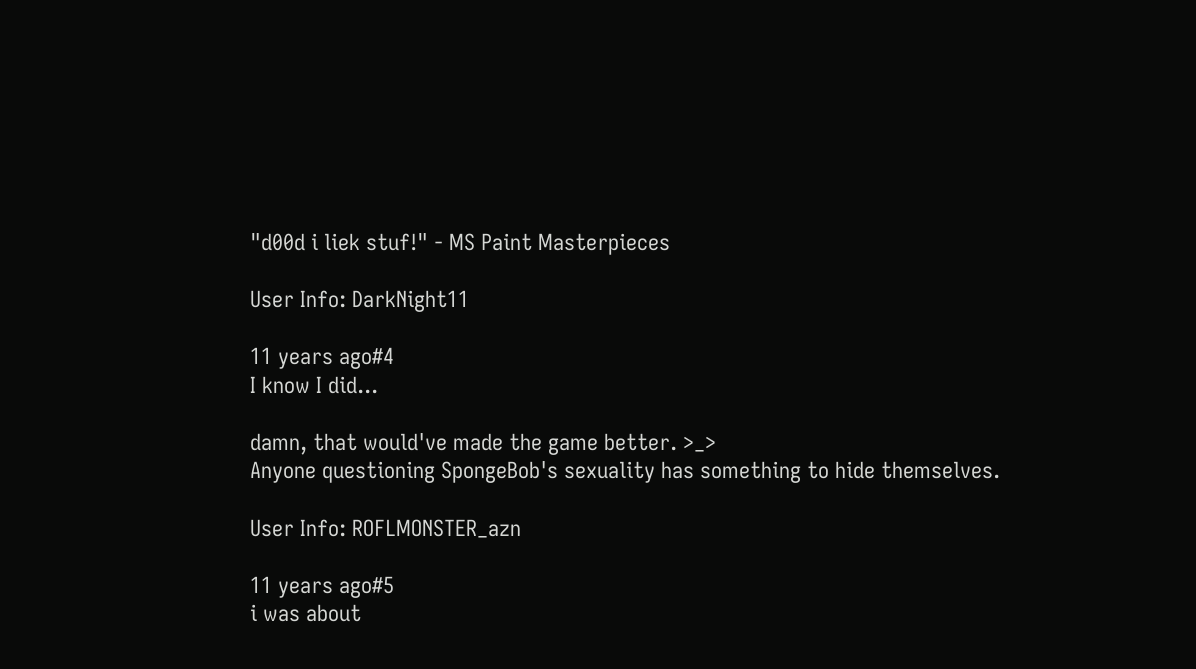"d00d i liek stuf!" - MS Paint Masterpieces

User Info: DarkNight11

11 years ago#4
I know I did...

damn, that would've made the game better. >_>
Anyone questioning SpongeBob's sexuality has something to hide themselves.

User Info: ROFLMONSTER_azn

11 years ago#5
i was about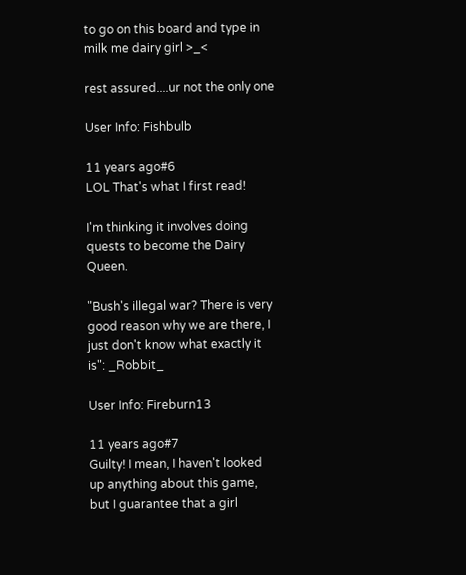to go on this board and type in milk me dairy girl >_<

rest assured....ur not the only one

User Info: Fishbulb

11 years ago#6
LOL That's what I first read!

I'm thinking it involves doing quests to become the Dairy Queen.

"Bush's illegal war? There is very good reason why we are there, I just don't know what exactly it is": _Robbit_

User Info: Fireburn13

11 years ago#7
Guilty! I mean, I haven't looked up anything about this game, but I guarantee that a girl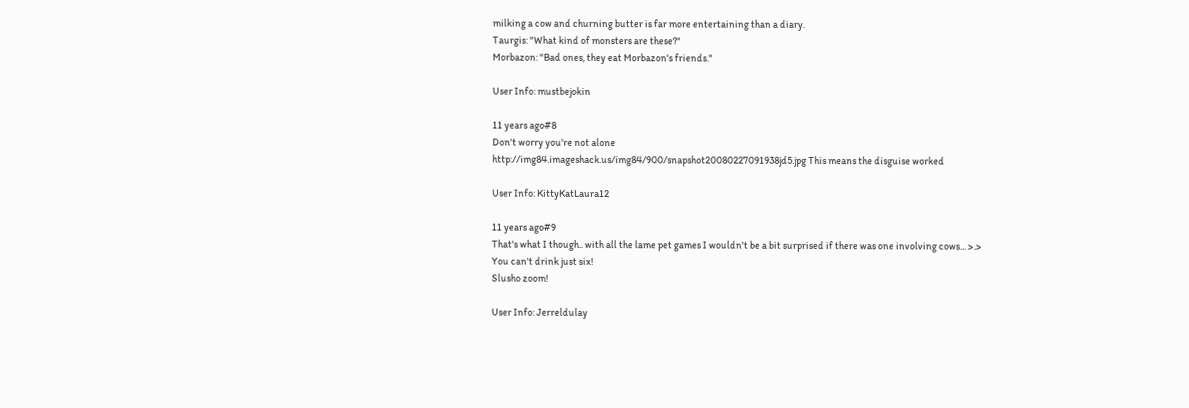milking a cow and churning butter is far more entertaining than a diary.
Taurgis: "What kind of monsters are these?"
Morbazon: "Bad ones, they eat Morbazon's friends."

User Info: mustbejokin

11 years ago#8
Don't worry you're not alone
http://img84.imageshack.us/img84/900/snapshot20080227091938jd5.jpg This means the disguise worked

User Info: KittyKatLaura12

11 years ago#9
That's what I though.. with all the lame pet games I wouldn't be a bit surprised if there was one involving cows... >.>
You can't drink just six!
Slusho zoom!

User Info: Jerreldulay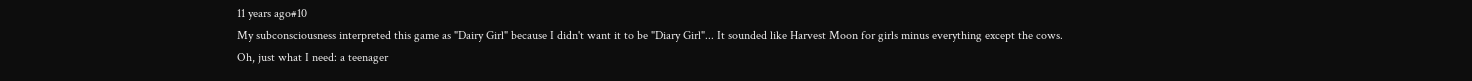11 years ago#10
My subconsciousness interpreted this game as "Dairy Girl" because I didn't want it to be "Diary Girl"... It sounded like Harvest Moon for girls minus everything except the cows.
Oh, just what I need: a teenager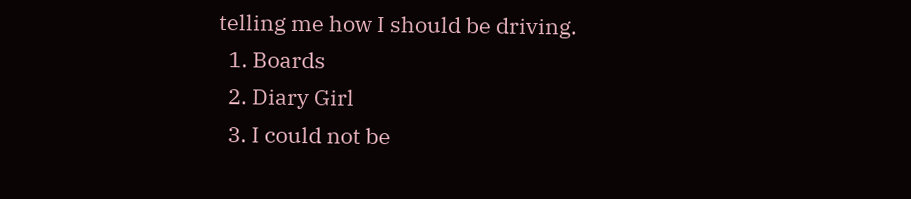telling me how I should be driving.
  1. Boards
  2. Diary Girl
  3. I could not be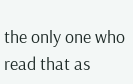the only one who read that as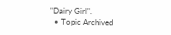"Dairy Girl".
  • Topic Archived